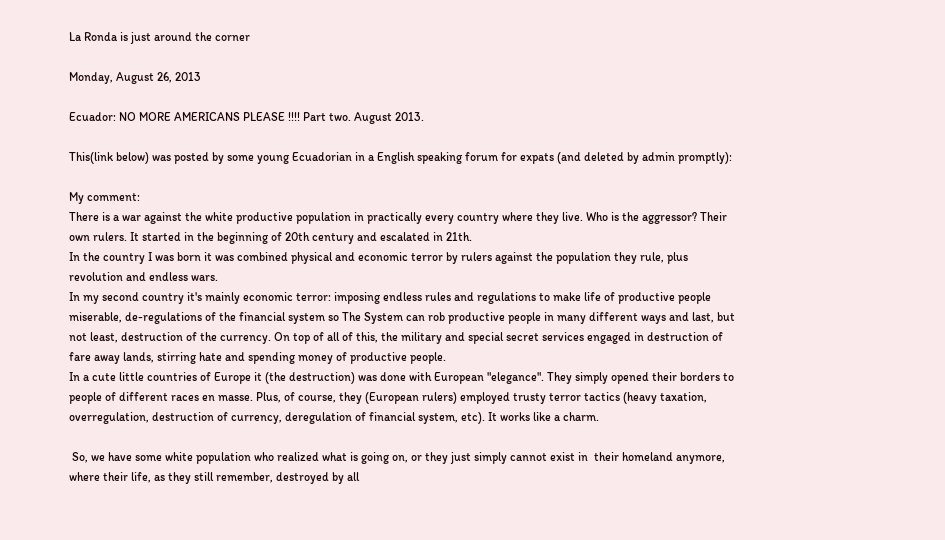La Ronda is just around the corner

Monday, August 26, 2013

Ecuador: NO MORE AMERICANS PLEASE !!!! Part two. August 2013.

This(link below) was posted by some young Ecuadorian in a English speaking forum for expats (and deleted by admin promptly):

My comment:
There is a war against the white productive population in practically every country where they live. Who is the aggressor? Their own rulers. It started in the beginning of 20th century and escalated in 21th.
In the country I was born it was combined physical and economic terror by rulers against the population they rule, plus revolution and endless wars.
In my second country it's mainly economic terror: imposing endless rules and regulations to make life of productive people miserable, de-regulations of the financial system so The System can rob productive people in many different ways and last, but not least, destruction of the currency. On top of all of this, the military and special secret services engaged in destruction of fare away lands, stirring hate and spending money of productive people.
In a cute little countries of Europe it (the destruction) was done with European "elegance". They simply opened their borders to people of different races en masse. Plus, of course, they (European rulers) employed trusty terror tactics (heavy taxation, overregulation, destruction of currency, deregulation of financial system, etc). It works like a charm.

 So, we have some white population who realized what is going on, or they just simply cannot exist in  their homeland anymore, where their life, as they still remember, destroyed by all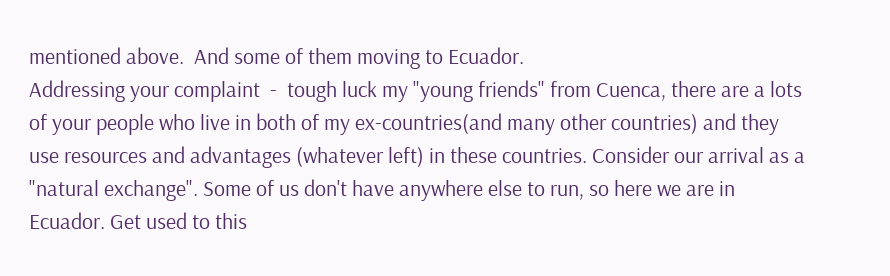mentioned above.  And some of them moving to Ecuador.
Addressing your complaint  -  tough luck my "young friends" from Cuenca, there are a lots of your people who live in both of my ex-countries(and many other countries) and they use resources and advantages (whatever left) in these countries. Consider our arrival as a "natural exchange". Some of us don't have anywhere else to run, so here we are in Ecuador. Get used to this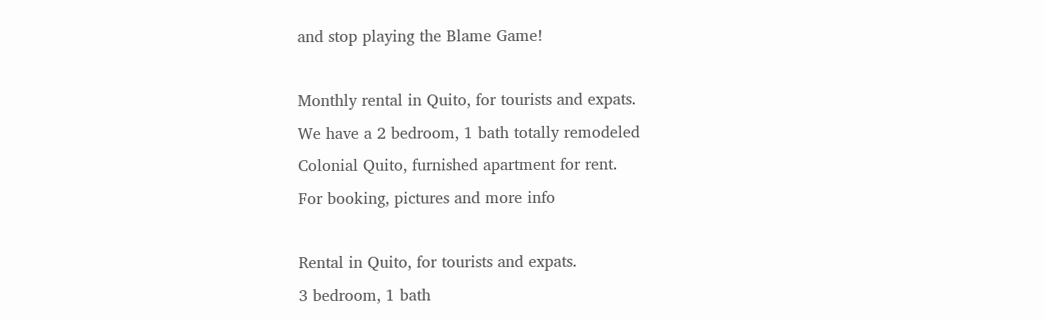and stop playing the Blame Game!

Monthly rental in Quito, for tourists and expats.
We have a 2 bedroom, 1 bath totally remodeled
Colonial Quito, furnished apartment for rent.
For booking, pictures and more info

Rental in Quito, for tourists and expats.
3 bedroom, 1 bath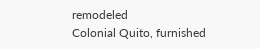remodeled
Colonial Quito, furnished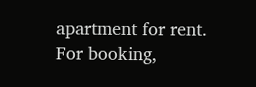apartment for rent.
For booking,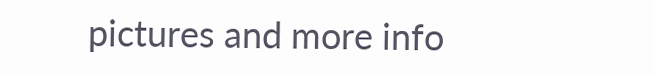pictures and more info